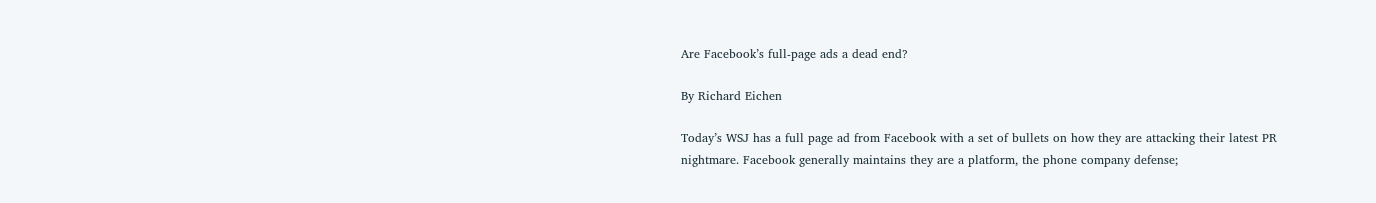Are Facebook’s full-page ads a dead end?

By Richard Eichen

Today’s WSJ has a full page ad from Facebook with a set of bullets on how they are attacking their latest PR nightmare. Facebook generally maintains they are a platform, the phone company defense;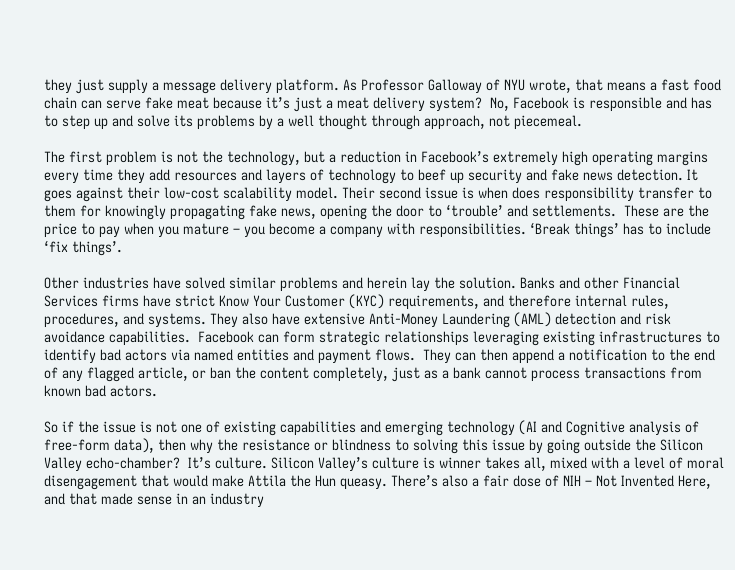they just supply a message delivery platform. As Professor Galloway of NYU wrote, that means a fast food chain can serve fake meat because it’s just a meat delivery system?  No, Facebook is responsible and has to step up and solve its problems by a well thought through approach, not piecemeal.

The first problem is not the technology, but a reduction in Facebook’s extremely high operating margins every time they add resources and layers of technology to beef up security and fake news detection. It goes against their low-cost scalability model. Their second issue is when does responsibility transfer to them for knowingly propagating fake news, opening the door to ‘trouble’ and settlements.  These are the price to pay when you mature – you become a company with responsibilities. ‘Break things’ has to include ‘fix things’.

Other industries have solved similar problems and herein lay the solution. Banks and other Financial Services firms have strict Know Your Customer (KYC) requirements, and therefore internal rules, procedures, and systems. They also have extensive Anti-Money Laundering (AML) detection and risk avoidance capabilities.  Facebook can form strategic relationships leveraging existing infrastructures to identify bad actors via named entities and payment flows.  They can then append a notification to the end of any flagged article, or ban the content completely, just as a bank cannot process transactions from known bad actors.

So if the issue is not one of existing capabilities and emerging technology (AI and Cognitive analysis of free-form data), then why the resistance or blindness to solving this issue by going outside the Silicon Valley echo-chamber?  It’s culture. Silicon Valley’s culture is winner takes all, mixed with a level of moral disengagement that would make Attila the Hun queasy. There’s also a fair dose of NIH – Not Invented Here, and that made sense in an industry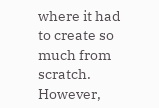where it had to create so much from scratch.  However,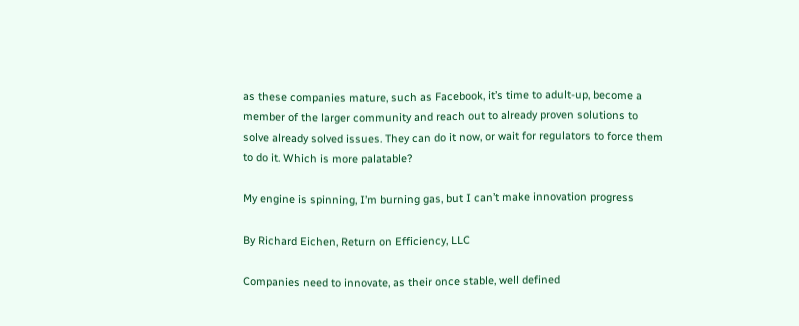as these companies mature, such as Facebook, it’s time to adult-up, become a member of the larger community and reach out to already proven solutions to solve already solved issues. They can do it now, or wait for regulators to force them to do it. Which is more palatable?

My engine is spinning, I’m burning gas, but I can’t make innovation progress

By Richard Eichen, Return on Efficiency, LLC

Companies need to innovate, as their once stable, well defined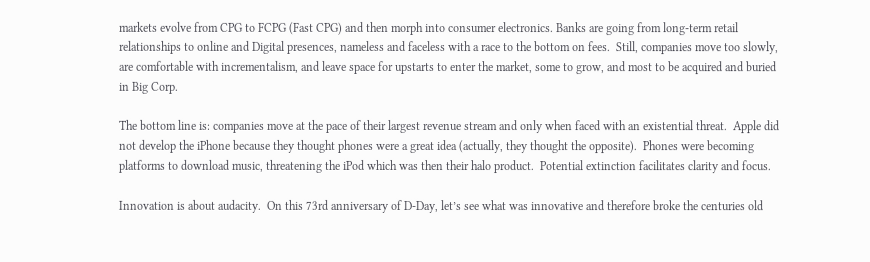markets evolve from CPG to FCPG (Fast CPG) and then morph into consumer electronics. Banks are going from long-term retail relationships to online and Digital presences, nameless and faceless with a race to the bottom on fees.  Still, companies move too slowly, are comfortable with incrementalism, and leave space for upstarts to enter the market, some to grow, and most to be acquired and buried in Big Corp.

The bottom line is: companies move at the pace of their largest revenue stream and only when faced with an existential threat.  Apple did not develop the iPhone because they thought phones were a great idea (actually, they thought the opposite).  Phones were becoming platforms to download music, threatening the iPod which was then their halo product.  Potential extinction facilitates clarity and focus.

Innovation is about audacity.  On this 73rd anniversary of D-Day, let’s see what was innovative and therefore broke the centuries old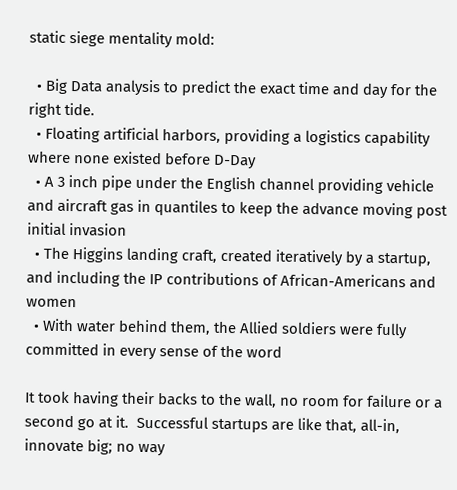static siege mentality mold:

  • Big Data analysis to predict the exact time and day for the right tide.
  • Floating artificial harbors, providing a logistics capability where none existed before D-Day
  • A 3 inch pipe under the English channel providing vehicle and aircraft gas in quantiles to keep the advance moving post initial invasion
  • The Higgins landing craft, created iteratively by a startup, and including the IP contributions of African-Americans and women
  • With water behind them, the Allied soldiers were fully committed in every sense of the word

It took having their backs to the wall, no room for failure or a second go at it.  Successful startups are like that, all-in, innovate big; no way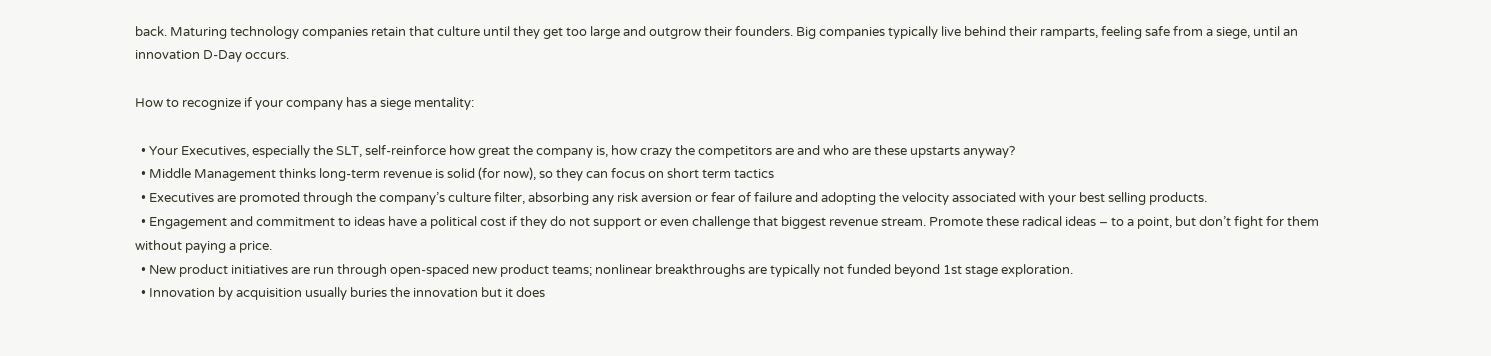back. Maturing technology companies retain that culture until they get too large and outgrow their founders. Big companies typically live behind their ramparts, feeling safe from a siege, until an innovation D-Day occurs.

How to recognize if your company has a siege mentality:

  • Your Executives, especially the SLT, self-reinforce how great the company is, how crazy the competitors are and who are these upstarts anyway?
  • Middle Management thinks long-term revenue is solid (for now), so they can focus on short term tactics
  • Executives are promoted through the company’s culture filter, absorbing any risk aversion or fear of failure and adopting the velocity associated with your best selling products.
  • Engagement and commitment to ideas have a political cost if they do not support or even challenge that biggest revenue stream. Promote these radical ideas – to a point, but don’t fight for them without paying a price.
  • New product initiatives are run through open-spaced new product teams; nonlinear breakthroughs are typically not funded beyond 1st stage exploration.
  • Innovation by acquisition usually buries the innovation but it does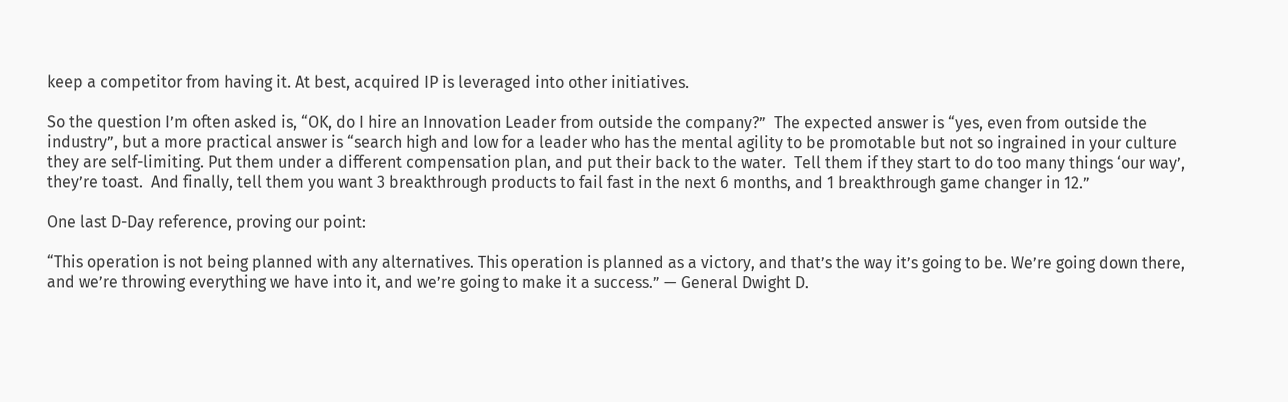keep a competitor from having it. At best, acquired IP is leveraged into other initiatives.

So the question I’m often asked is, “OK, do I hire an Innovation Leader from outside the company?”  The expected answer is “yes, even from outside the industry”, but a more practical answer is “search high and low for a leader who has the mental agility to be promotable but not so ingrained in your culture they are self-limiting. Put them under a different compensation plan, and put their back to the water.  Tell them if they start to do too many things ‘our way’, they’re toast.  And finally, tell them you want 3 breakthrough products to fail fast in the next 6 months, and 1 breakthrough game changer in 12.”

One last D-Day reference, proving our point:

“This operation is not being planned with any alternatives. This operation is planned as a victory, and that’s the way it’s going to be. We’re going down there, and we’re throwing everything we have into it, and we’re going to make it a success.” — General Dwight D.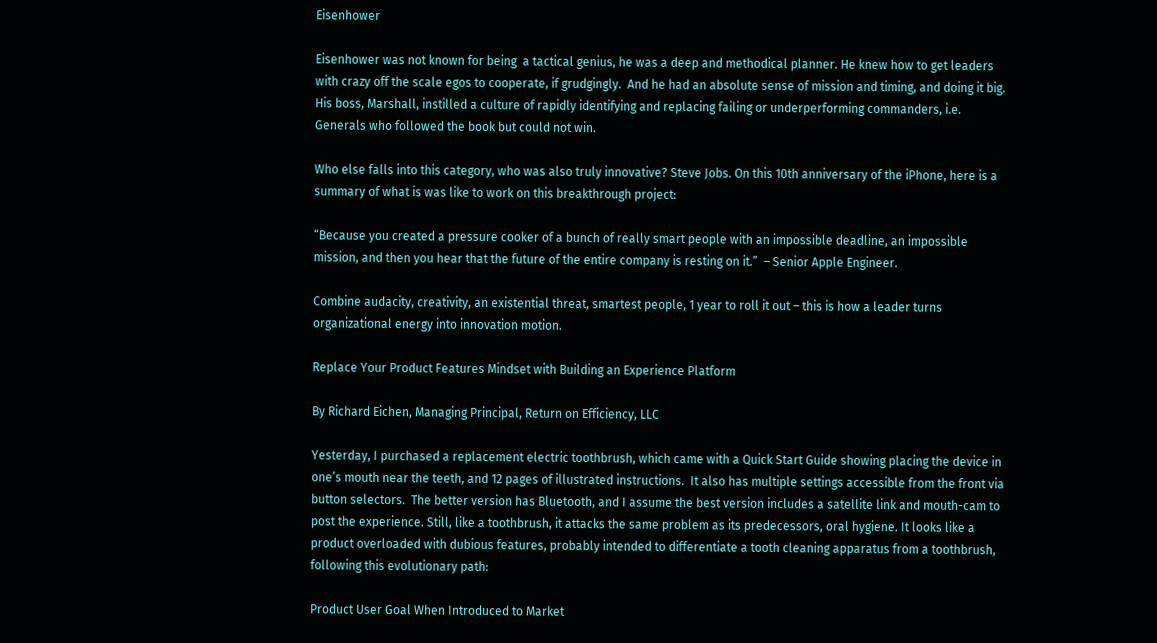Eisenhower

Eisenhower was not known for being  a tactical genius, he was a deep and methodical planner. He knew how to get leaders with crazy off the scale egos to cooperate, if grudgingly.  And he had an absolute sense of mission and timing, and doing it big. His boss, Marshall, instilled a culture of rapidly identifying and replacing failing or underperforming commanders, i.e. Generals who followed the book but could not win.

Who else falls into this category, who was also truly innovative? Steve Jobs. On this 10th anniversary of the iPhone, here is a summary of what is was like to work on this breakthrough project:

“Because you created a pressure cooker of a bunch of really smart people with an impossible deadline, an impossible mission, and then you hear that the future of the entire company is resting on it.”  – Senior Apple Engineer.

Combine audacity, creativity, an existential threat, smartest people, 1 year to roll it out – this is how a leader turns organizational energy into innovation motion.

Replace Your Product Features Mindset with Building an Experience Platform

By Richard Eichen, Managing Principal, Return on Efficiency, LLC

Yesterday, I purchased a replacement electric toothbrush, which came with a Quick Start Guide showing placing the device in one’s mouth near the teeth, and 12 pages of illustrated instructions.  It also has multiple settings accessible from the front via button selectors.  The better version has Bluetooth, and I assume the best version includes a satellite link and mouth-cam to post the experience. Still, like a toothbrush, it attacks the same problem as its predecessors, oral hygiene. It looks like a product overloaded with dubious features, probably intended to differentiate a tooth cleaning apparatus from a toothbrush, following this evolutionary path:

Product User Goal When Introduced to Market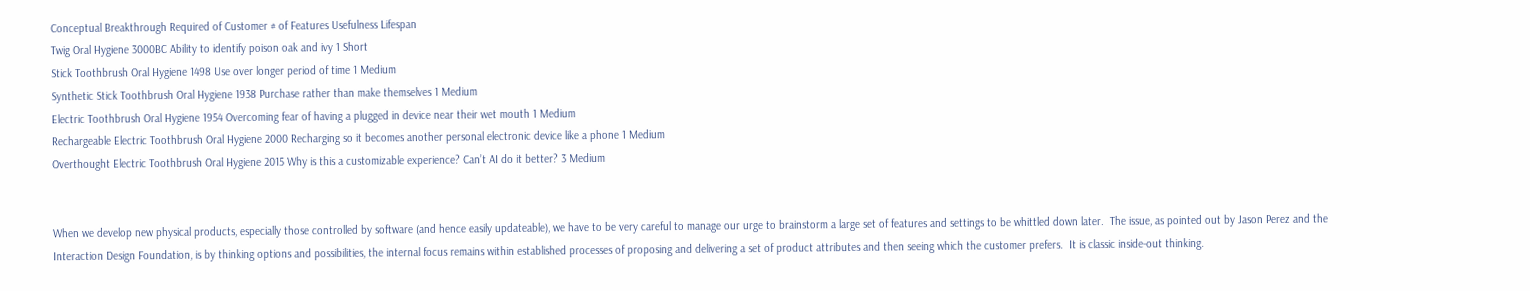Conceptual Breakthrough Required of Customer # of Features Usefulness Lifespan
Twig Oral Hygiene 3000BC Ability to identify poison oak and ivy 1 Short
Stick Toothbrush Oral Hygiene 1498 Use over longer period of time 1 Medium
Synthetic Stick Toothbrush Oral Hygiene 1938 Purchase rather than make themselves 1 Medium
Electric Toothbrush Oral Hygiene 1954 Overcoming fear of having a plugged in device near their wet mouth 1 Medium
Rechargeable Electric Toothbrush Oral Hygiene 2000 Recharging so it becomes another personal electronic device like a phone 1 Medium
Overthought Electric Toothbrush Oral Hygiene 2015 Why is this a customizable experience? Can’t AI do it better? 3 Medium


When we develop new physical products, especially those controlled by software (and hence easily updateable), we have to be very careful to manage our urge to brainstorm a large set of features and settings to be whittled down later.  The issue, as pointed out by Jason Perez and the Interaction Design Foundation, is by thinking options and possibilities, the internal focus remains within established processes of proposing and delivering a set of product attributes and then seeing which the customer prefers.  It is classic inside-out thinking.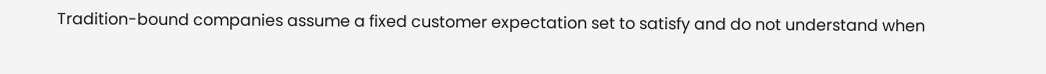Tradition-bound companies assume a fixed customer expectation set to satisfy and do not understand when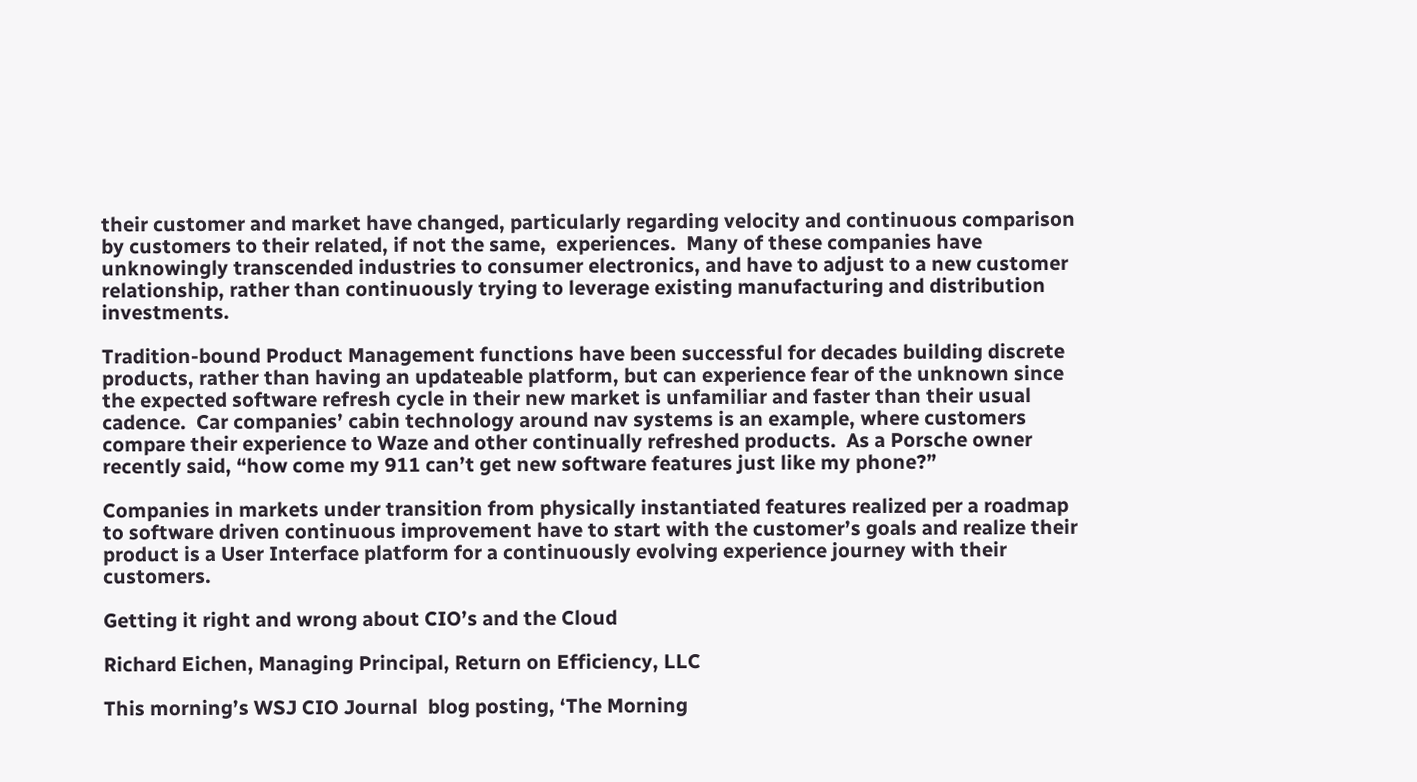their customer and market have changed, particularly regarding velocity and continuous comparison by customers to their related, if not the same,  experiences.  Many of these companies have unknowingly transcended industries to consumer electronics, and have to adjust to a new customer relationship, rather than continuously trying to leverage existing manufacturing and distribution investments.

Tradition-bound Product Management functions have been successful for decades building discrete products, rather than having an updateable platform, but can experience fear of the unknown since the expected software refresh cycle in their new market is unfamiliar and faster than their usual cadence.  Car companies’ cabin technology around nav systems is an example, where customers compare their experience to Waze and other continually refreshed products.  As a Porsche owner recently said, “how come my 911 can’t get new software features just like my phone?”

Companies in markets under transition from physically instantiated features realized per a roadmap to software driven continuous improvement have to start with the customer’s goals and realize their product is a User Interface platform for a continuously evolving experience journey with their customers.

Getting it right and wrong about CIO’s and the Cloud

Richard Eichen, Managing Principal, Return on Efficiency, LLC

This morning’s WSJ CIO Journal  blog posting, ‘The Morning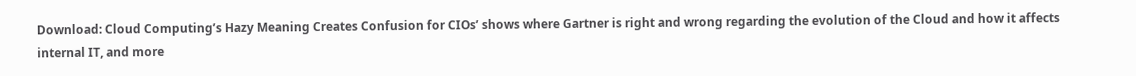Download: Cloud Computing’s Hazy Meaning Creates Confusion for CIOs’ shows where Gartner is right and wrong regarding the evolution of the Cloud and how it affects internal IT, and more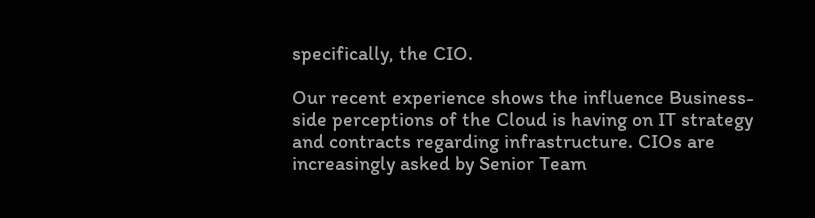specifically, the CIO.

Our recent experience shows the influence Business-side perceptions of the Cloud is having on IT strategy and contracts regarding infrastructure. CIOs are increasingly asked by Senior Team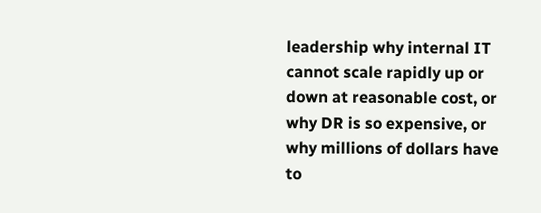leadership why internal IT cannot scale rapidly up or down at reasonable cost, or why DR is so expensive, or why millions of dollars have to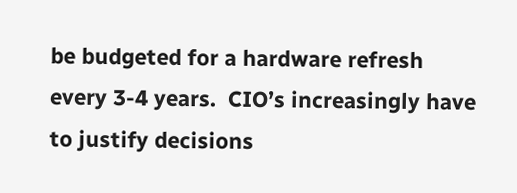be budgeted for a hardware refresh every 3-4 years.  CIO’s increasingly have to justify decisions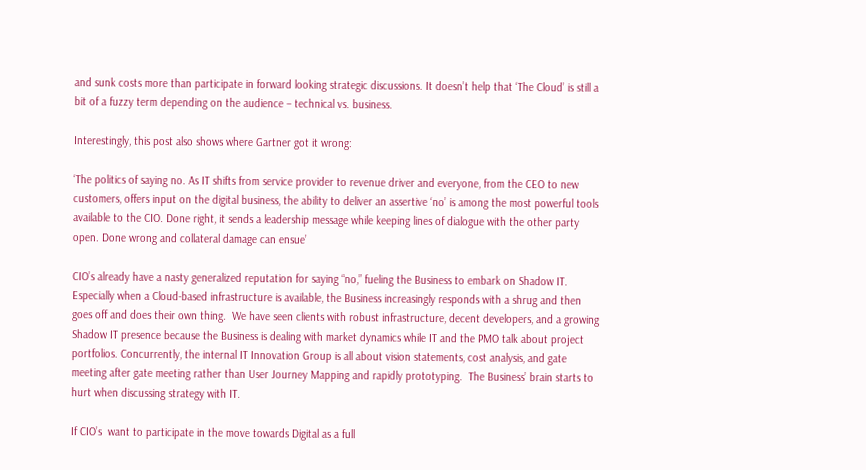and sunk costs more than participate in forward looking strategic discussions. It doesn’t help that ‘The Cloud’ is still a bit of a fuzzy term depending on the audience – technical vs. business.

Interestingly, this post also shows where Gartner got it wrong:

‘The politics of saying no. As IT shifts from service provider to revenue driver and everyone, from the CEO to new customers, offers input on the digital business, the ability to deliver an assertive ‘no’ is among the most powerful tools available to the CIO. Done right, it sends a leadership message while keeping lines of dialogue with the other party open. Done wrong and collateral damage can ensue’

CIO’s already have a nasty generalized reputation for saying “no,” fueling the Business to embark on Shadow IT.  Especially when a Cloud-based infrastructure is available, the Business increasingly responds with a shrug and then goes off and does their own thing.  We have seen clients with robust infrastructure, decent developers, and a growing Shadow IT presence because the Business is dealing with market dynamics while IT and the PMO talk about project portfolios. Concurrently, the internal IT Innovation Group is all about vision statements, cost analysis, and gate meeting after gate meeting rather than User Journey Mapping and rapidly prototyping.  The Business’ brain starts to hurt when discussing strategy with IT.

If CIO’s  want to participate in the move towards Digital as a full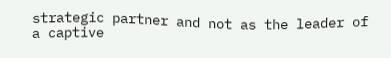strategic partner and not as the leader of a captive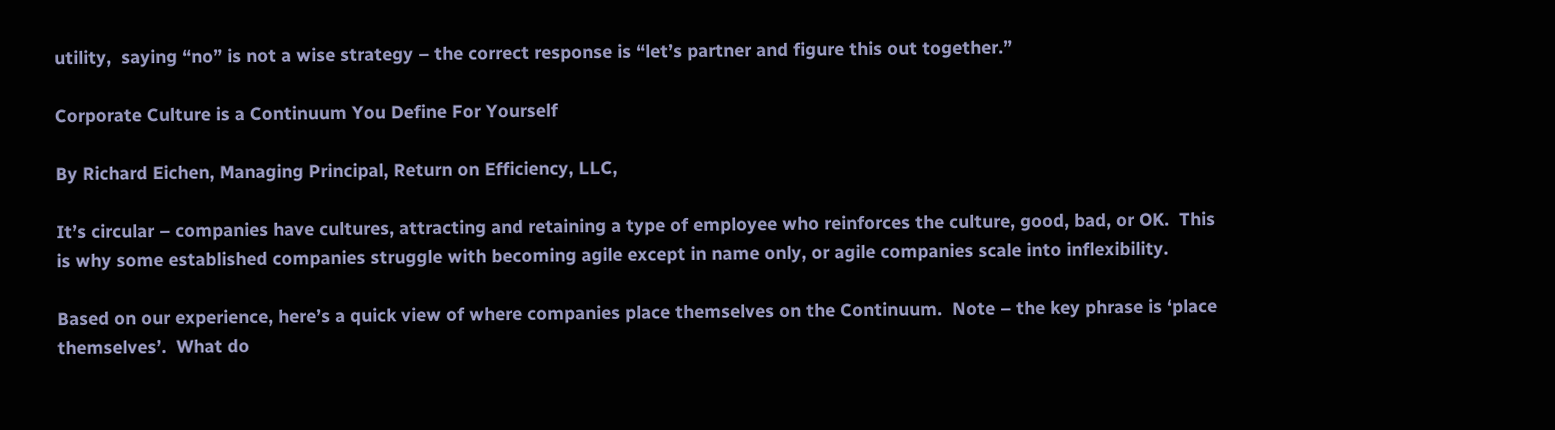utility,  saying “no” is not a wise strategy – the correct response is “let’s partner and figure this out together.”

Corporate Culture is a Continuum You Define For Yourself

By Richard Eichen, Managing Principal, Return on Efficiency, LLC,

It’s circular – companies have cultures, attracting and retaining a type of employee who reinforces the culture, good, bad, or OK.  This is why some established companies struggle with becoming agile except in name only, or agile companies scale into inflexibility.

Based on our experience, here’s a quick view of where companies place themselves on the Continuum.  Note – the key phrase is ‘place themselves’.  What do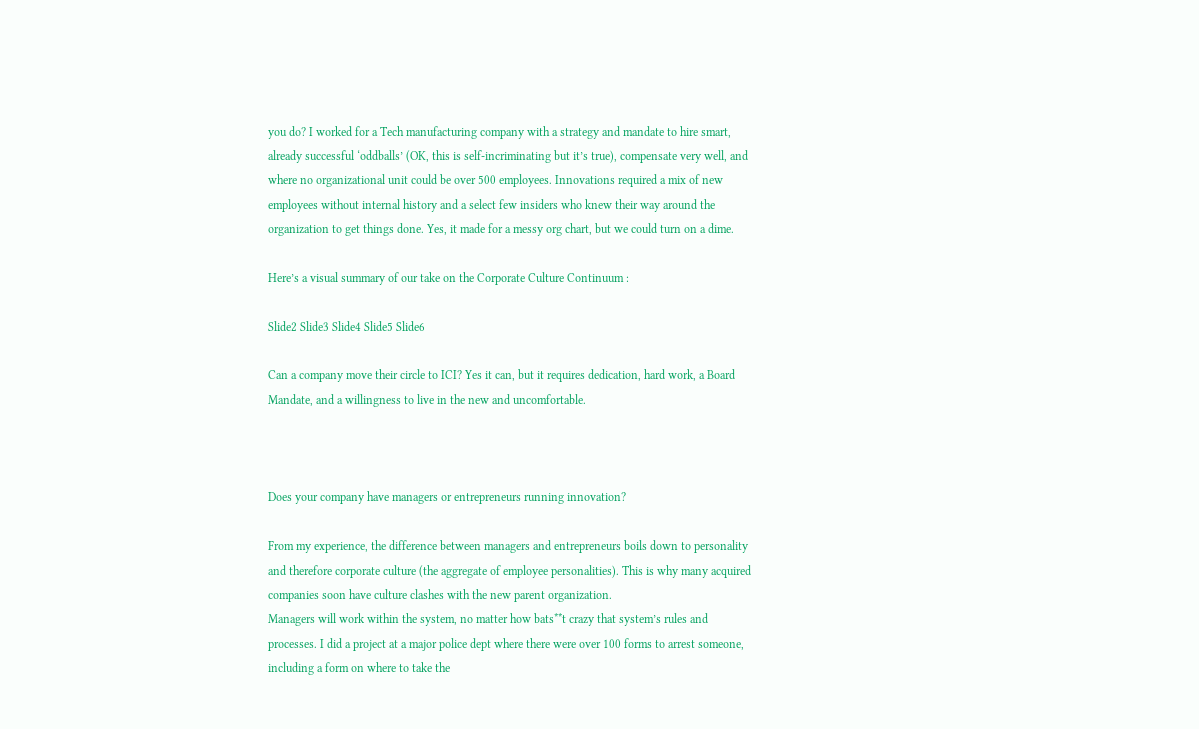you do? I worked for a Tech manufacturing company with a strategy and mandate to hire smart, already successful ‘oddballs’ (OK, this is self-incriminating but it’s true), compensate very well, and where no organizational unit could be over 500 employees. Innovations required a mix of new employees without internal history and a select few insiders who knew their way around the organization to get things done. Yes, it made for a messy org chart, but we could turn on a dime.

Here’s a visual summary of our take on the Corporate Culture Continuum :

Slide2 Slide3 Slide4 Slide5 Slide6

Can a company move their circle to ICI? Yes it can, but it requires dedication, hard work, a Board Mandate, and a willingness to live in the new and uncomfortable.



Does your company have managers or entrepreneurs running innovation?

From my experience, the difference between managers and entrepreneurs boils down to personality and therefore corporate culture (the aggregate of employee personalities). This is why many acquired companies soon have culture clashes with the new parent organization.
Managers will work within the system, no matter how bats**t crazy that system’s rules and processes. I did a project at a major police dept where there were over 100 forms to arrest someone, including a form on where to take the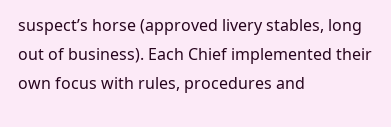suspect’s horse (approved livery stables, long out of business). Each Chief implemented their own focus with rules, procedures and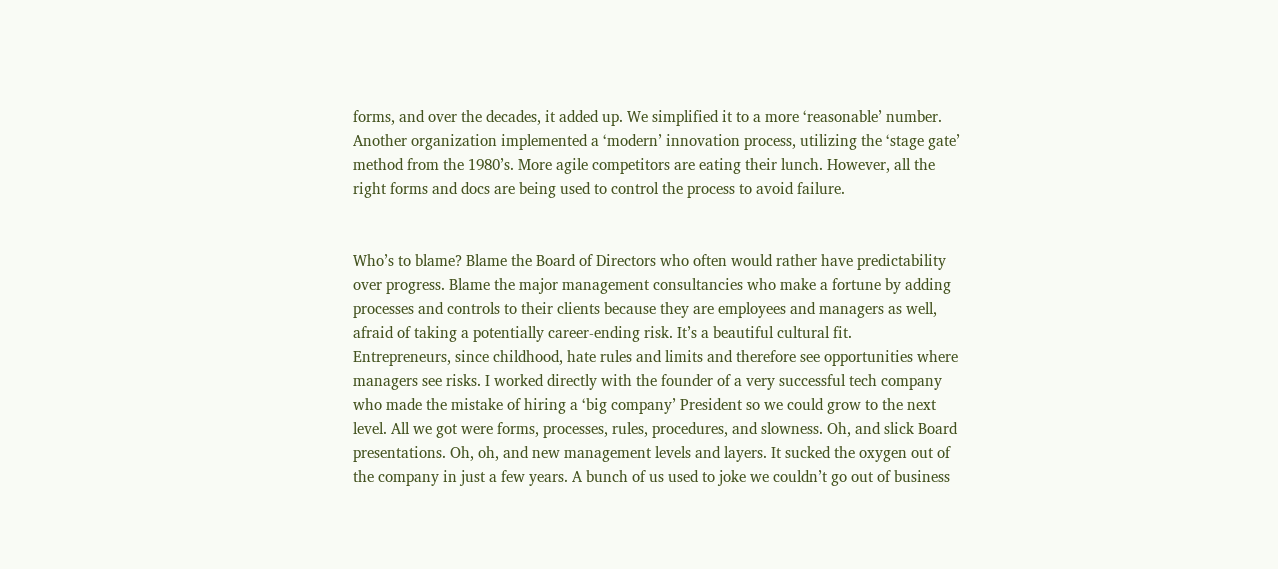forms, and over the decades, it added up. We simplified it to a more ‘reasonable’ number. Another organization implemented a ‘modern’ innovation process, utilizing the ‘stage gate’ method from the 1980’s. More agile competitors are eating their lunch. However, all the right forms and docs are being used to control the process to avoid failure.


Who’s to blame? Blame the Board of Directors who often would rather have predictability over progress. Blame the major management consultancies who make a fortune by adding processes and controls to their clients because they are employees and managers as well, afraid of taking a potentially career-ending risk. It’s a beautiful cultural fit.
Entrepreneurs, since childhood, hate rules and limits and therefore see opportunities where managers see risks. I worked directly with the founder of a very successful tech company who made the mistake of hiring a ‘big company’ President so we could grow to the next level. All we got were forms, processes, rules, procedures, and slowness. Oh, and slick Board presentations. Oh, oh, and new management levels and layers. It sucked the oxygen out of the company in just a few years. A bunch of us used to joke we couldn’t go out of business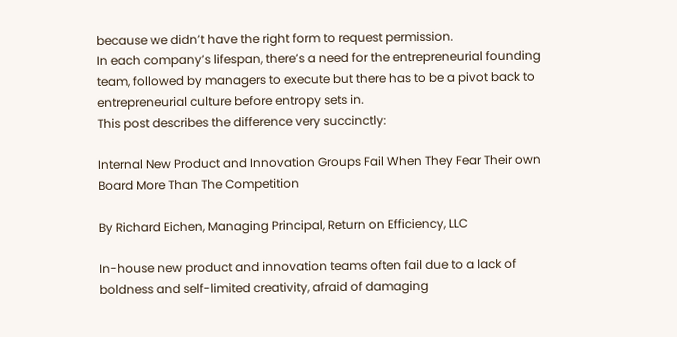because we didn’t have the right form to request permission.
In each company’s lifespan, there’s a need for the entrepreneurial founding team, followed by managers to execute but there has to be a pivot back to entrepreneurial culture before entropy sets in.
This post describes the difference very succinctly:

Internal New Product and Innovation Groups Fail When They Fear Their own Board More Than The Competition

By Richard Eichen, Managing Principal, Return on Efficiency, LLC

In-house new product and innovation teams often fail due to a lack of boldness and self-limited creativity, afraid of damaging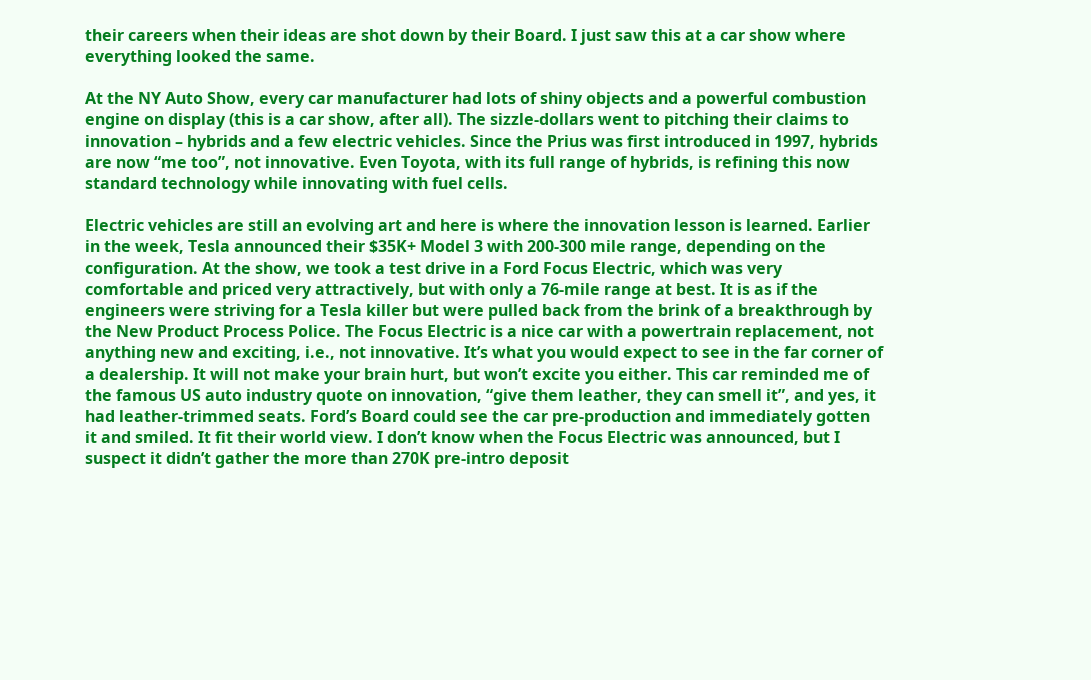their careers when their ideas are shot down by their Board. I just saw this at a car show where everything looked the same.

At the NY Auto Show, every car manufacturer had lots of shiny objects and a powerful combustion engine on display (this is a car show, after all). The sizzle-dollars went to pitching their claims to innovation – hybrids and a few electric vehicles. Since the Prius was first introduced in 1997, hybrids are now “me too”, not innovative. Even Toyota, with its full range of hybrids, is refining this now standard technology while innovating with fuel cells.

Electric vehicles are still an evolving art and here is where the innovation lesson is learned. Earlier in the week, Tesla announced their $35K+ Model 3 with 200-300 mile range, depending on the configuration. At the show, we took a test drive in a Ford Focus Electric, which was very comfortable and priced very attractively, but with only a 76-mile range at best. It is as if the engineers were striving for a Tesla killer but were pulled back from the brink of a breakthrough by the New Product Process Police. The Focus Electric is a nice car with a powertrain replacement, not anything new and exciting, i.e., not innovative. It’s what you would expect to see in the far corner of a dealership. It will not make your brain hurt, but won’t excite you either. This car reminded me of the famous US auto industry quote on innovation, “give them leather, they can smell it”, and yes, it had leather-trimmed seats. Ford’s Board could see the car pre-production and immediately gotten it and smiled. It fit their world view. I don’t know when the Focus Electric was announced, but I suspect it didn’t gather the more than 270K pre-intro deposit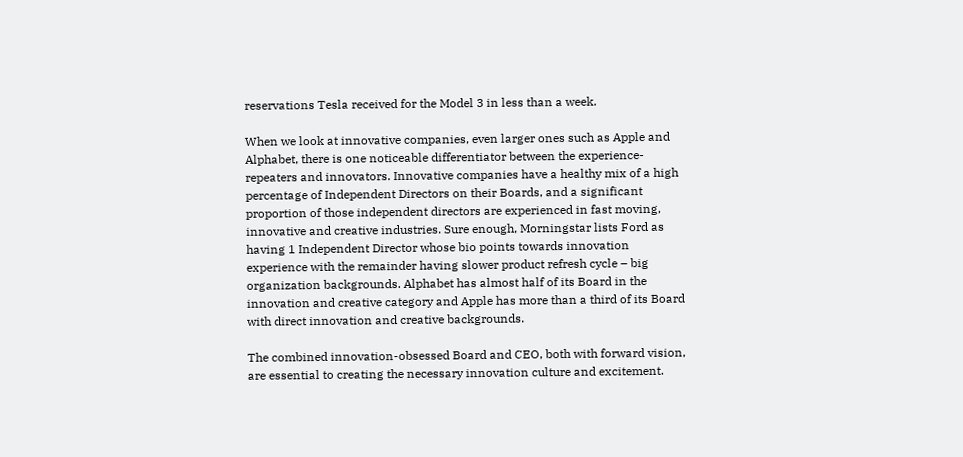reservations Tesla received for the Model 3 in less than a week.

When we look at innovative companies, even larger ones such as Apple and Alphabet, there is one noticeable differentiator between the experience-repeaters and innovators. Innovative companies have a healthy mix of a high percentage of Independent Directors on their Boards, and a significant proportion of those independent directors are experienced in fast moving, innovative and creative industries. Sure enough, Morningstar lists Ford as having 1 Independent Director whose bio points towards innovation experience with the remainder having slower product refresh cycle – big organization backgrounds. Alphabet has almost half of its Board in the innovation and creative category and Apple has more than a third of its Board with direct innovation and creative backgrounds.

The combined innovation-obsessed Board and CEO, both with forward vision, are essential to creating the necessary innovation culture and excitement.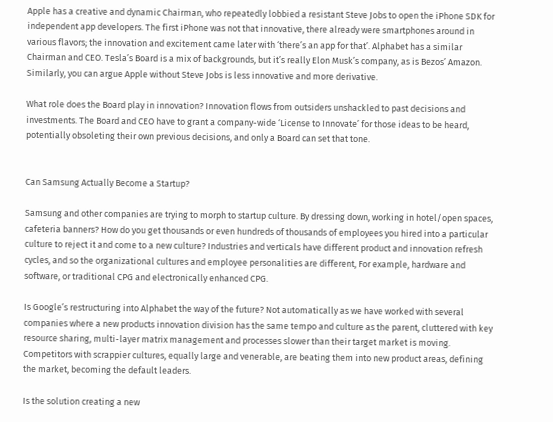Apple has a creative and dynamic Chairman, who repeatedly lobbied a resistant Steve Jobs to open the iPhone SDK for independent app developers. The first iPhone was not that innovative, there already were smartphones around in various flavors; the innovation and excitement came later with ‘there’s an app for that’. Alphabet has a similar Chairman and CEO. Tesla’s Board is a mix of backgrounds, but it’s really Elon Musk’s company, as is Bezos’ Amazon. Similarly, you can argue Apple without Steve Jobs is less innovative and more derivative.

What role does the Board play in innovation? Innovation flows from outsiders unshackled to past decisions and investments. The Board and CEO have to grant a company-wide ‘License to Innovate’ for those ideas to be heard, potentially obsoleting their own previous decisions, and only a Board can set that tone.


Can Samsung Actually Become a Startup?

Samsung and other companies are trying to morph to startup culture. By dressing down, working in hotel/open spaces, cafeteria banners? How do you get thousands or even hundreds of thousands of employees you hired into a particular culture to reject it and come to a new culture? Industries and verticals have different product and innovation refresh cycles, and so the organizational cultures and employee personalities are different, For example, hardware and software, or traditional CPG and electronically enhanced CPG.

Is Google’s restructuring into Alphabet the way of the future? Not automatically as we have worked with several companies where a new products innovation division has the same tempo and culture as the parent, cluttered with key resource sharing, multi-layer matrix management and processes slower than their target market is moving. Competitors with scrappier cultures, equally large and venerable, are beating them into new product areas, defining the market, becoming the default leaders.

Is the solution creating a new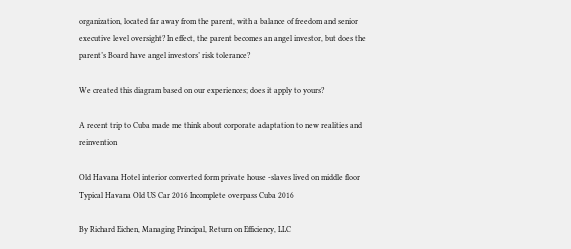organization, located far away from the parent, with a balance of freedom and senior executive level oversight? In effect, the parent becomes an angel investor, but does the parent’s Board have angel investors’ risk tolerance?

We created this diagram based on our experiences; does it apply to yours?

A recent trip to Cuba made me think about corporate adaptation to new realities and reinvention

Old Havana Hotel interior converted form private house -slaves lived on middle floor Typical Havana Old US Car 2016 Incomplete overpass Cuba 2016

By Richard Eichen, Managing Principal, Return on Efficiency, LLC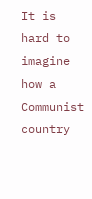It is hard to imagine how a Communist country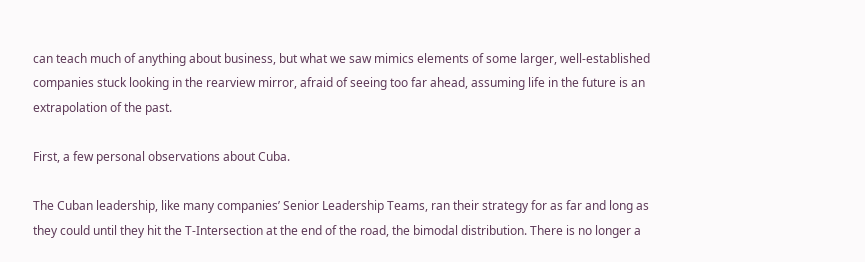can teach much of anything about business, but what we saw mimics elements of some larger, well-established companies stuck looking in the rearview mirror, afraid of seeing too far ahead, assuming life in the future is an extrapolation of the past.

First, a few personal observations about Cuba.

The Cuban leadership, like many companies’ Senior Leadership Teams, ran their strategy for as far and long as they could until they hit the T-Intersection at the end of the road, the bimodal distribution. There is no longer a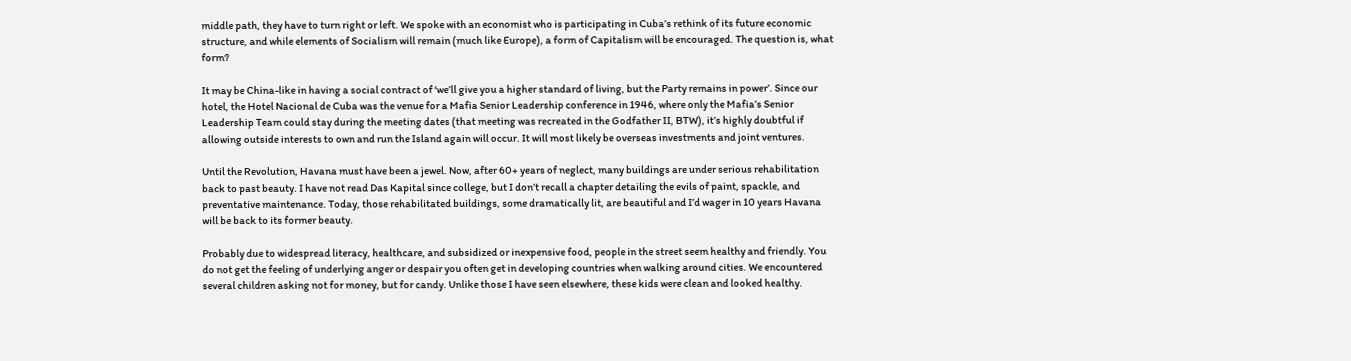middle path, they have to turn right or left. We spoke with an economist who is participating in Cuba’s rethink of its future economic structure, and while elements of Socialism will remain (much like Europe), a form of Capitalism will be encouraged. The question is, what form?

It may be China-like in having a social contract of ‘we’ll give you a higher standard of living, but the Party remains in power’. Since our hotel, the Hotel Nacional de Cuba was the venue for a Mafia Senior Leadership conference in 1946, where only the Mafia’s Senior Leadership Team could stay during the meeting dates (that meeting was recreated in the Godfather II, BTW), it’s highly doubtful if allowing outside interests to own and run the Island again will occur. It will most likely be overseas investments and joint ventures.

Until the Revolution, Havana must have been a jewel. Now, after 60+ years of neglect, many buildings are under serious rehabilitation back to past beauty. I have not read Das Kapital since college, but I don’t recall a chapter detailing the evils of paint, spackle, and preventative maintenance. Today, those rehabilitated buildings, some dramatically lit, are beautiful and I’d wager in 10 years Havana will be back to its former beauty.

Probably due to widespread literacy, healthcare, and subsidized or inexpensive food, people in the street seem healthy and friendly. You do not get the feeling of underlying anger or despair you often get in developing countries when walking around cities. We encountered several children asking not for money, but for candy. Unlike those I have seen elsewhere, these kids were clean and looked healthy.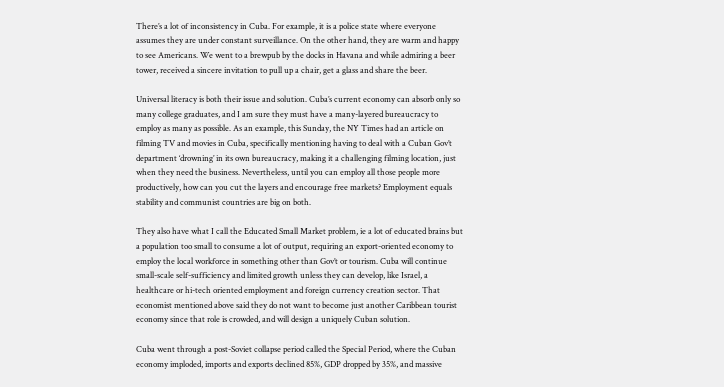There’s a lot of inconsistency in Cuba. For example, it is a police state where everyone assumes they are under constant surveillance. On the other hand, they are warm and happy to see Americans. We went to a brewpub by the docks in Havana and while admiring a beer tower, received a sincere invitation to pull up a chair, get a glass and share the beer.

Universal literacy is both their issue and solution. Cuba’s current economy can absorb only so many college graduates, and I am sure they must have a many-layered bureaucracy to employ as many as possible. As an example, this Sunday, the NY Times had an article on filming TV and movies in Cuba, specifically mentioning having to deal with a Cuban Gov’t department ‘drowning’ in its own bureaucracy, making it a challenging filming location, just when they need the business. Nevertheless, until you can employ all those people more productively, how can you cut the layers and encourage free markets? Employment equals stability and communist countries are big on both.

They also have what I call the Educated Small Market problem, ie a lot of educated brains but a population too small to consume a lot of output, requiring an export-oriented economy to employ the local workforce in something other than Gov’t or tourism. Cuba will continue small-scale self-sufficiency and limited growth unless they can develop, like Israel, a healthcare or hi-tech oriented employment and foreign currency creation sector. That economist mentioned above said they do not want to become just another Caribbean tourist economy since that role is crowded, and will design a uniquely Cuban solution.

Cuba went through a post-Soviet collapse period called the Special Period, where the Cuban economy imploded, imports and exports declined 85%, GDP dropped by 35%, and massive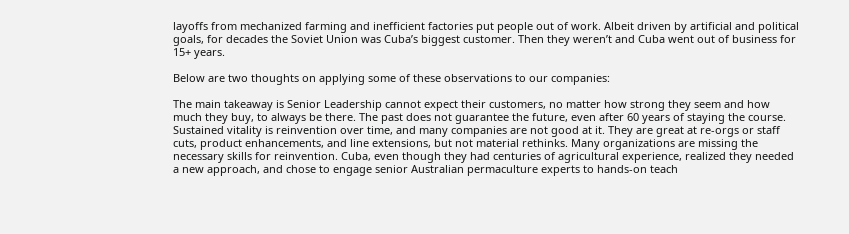layoffs from mechanized farming and inefficient factories put people out of work. Albeit driven by artificial and political goals, for decades the Soviet Union was Cuba’s biggest customer. Then they weren’t and Cuba went out of business for 15+ years.

Below are two thoughts on applying some of these observations to our companies:

The main takeaway is Senior Leadership cannot expect their customers, no matter how strong they seem and how much they buy, to always be there. The past does not guarantee the future, even after 60 years of staying the course. Sustained vitality is reinvention over time, and many companies are not good at it. They are great at re-orgs or staff cuts, product enhancements, and line extensions, but not material rethinks. Many organizations are missing the necessary skills for reinvention. Cuba, even though they had centuries of agricultural experience, realized they needed a new approach, and chose to engage senior Australian permaculture experts to hands-on teach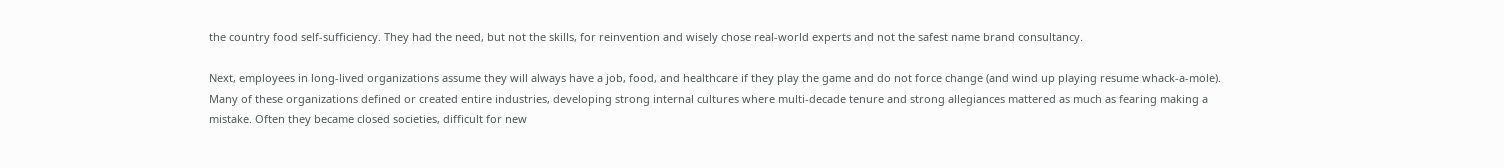the country food self-sufficiency. They had the need, but not the skills, for reinvention and wisely chose real-world experts and not the safest name brand consultancy.

Next, employees in long-lived organizations assume they will always have a job, food, and healthcare if they play the game and do not force change (and wind up playing resume whack-a-mole). Many of these organizations defined or created entire industries, developing strong internal cultures where multi-decade tenure and strong allegiances mattered as much as fearing making a mistake. Often they became closed societies, difficult for new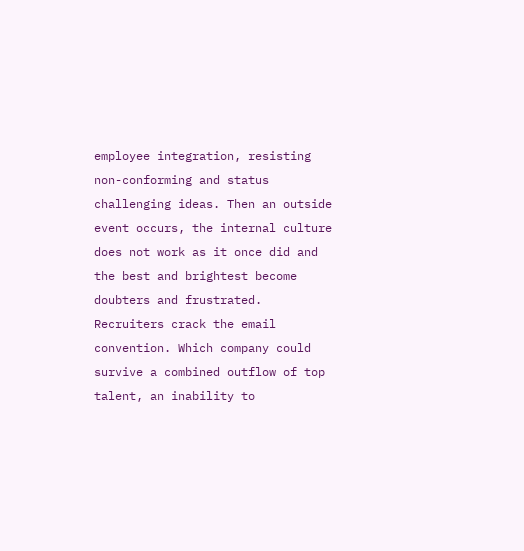employee integration, resisting non-conforming and status challenging ideas. Then an outside event occurs, the internal culture does not work as it once did and the best and brightest become doubters and frustrated. Recruiters crack the email convention. Which company could survive a combined outflow of top talent, an inability to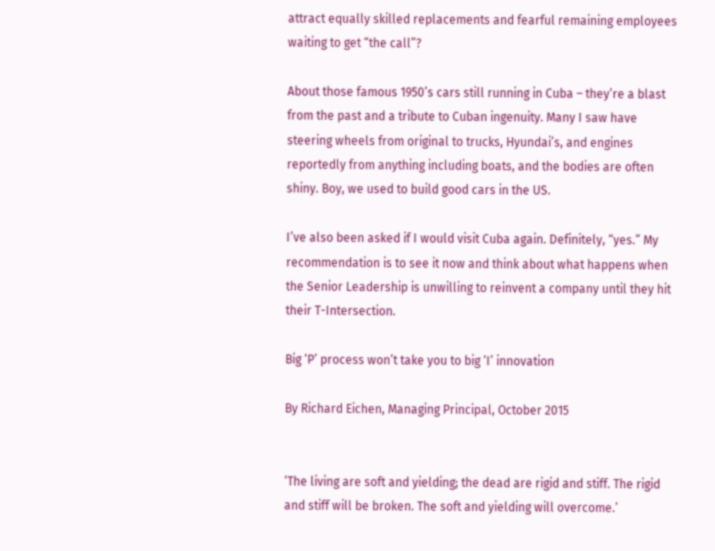attract equally skilled replacements and fearful remaining employees waiting to get “the call”?

About those famous 1950’s cars still running in Cuba – they’re a blast from the past and a tribute to Cuban ingenuity. Many I saw have steering wheels from original to trucks, Hyundai’s, and engines reportedly from anything including boats, and the bodies are often shiny. Boy, we used to build good cars in the US.

I’ve also been asked if I would visit Cuba again. Definitely, “yes.” My recommendation is to see it now and think about what happens when the Senior Leadership is unwilling to reinvent a company until they hit their T-Intersection.

Big ‘P’ process won’t take you to big ‘I’ innovation

By Richard Eichen, Managing Principal, October 2015


‘The living are soft and yielding; the dead are rigid and stiff. The rigid and stiff will be broken. The soft and yielding will overcome.’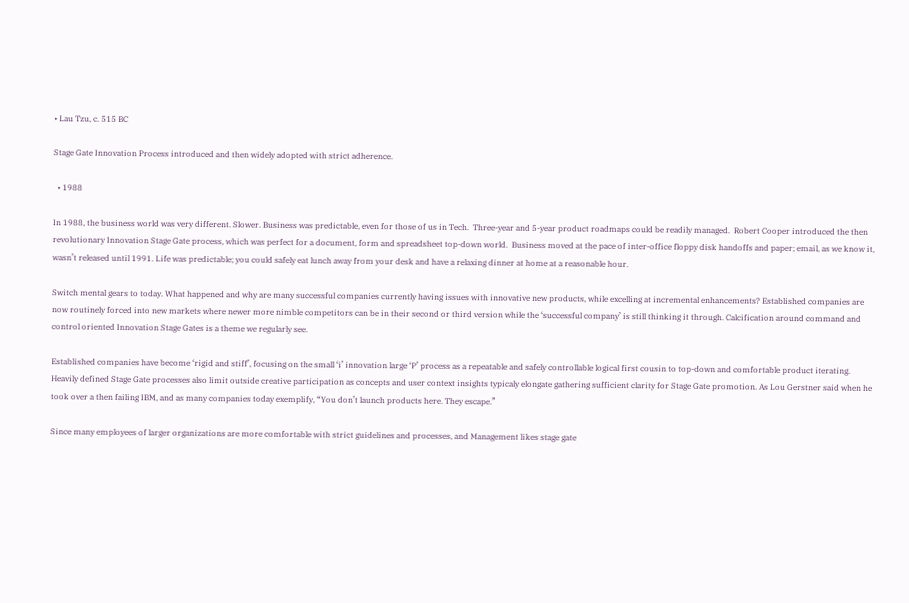• Lau Tzu, c. 515 BC

Stage Gate Innovation Process introduced and then widely adopted with strict adherence.

  • 1988

In 1988, the business world was very different. Slower. Business was predictable, even for those of us in Tech.  Three-year and 5-year product roadmaps could be readily managed.  Robert Cooper introduced the then revolutionary Innovation Stage Gate process, which was perfect for a document, form and spreadsheet top-down world.  Business moved at the pace of inter-office floppy disk handoffs and paper; email, as we know it, wasn’t released until 1991. Life was predictable; you could safely eat lunch away from your desk and have a relaxing dinner at home at a reasonable hour.

Switch mental gears to today. What happened and why are many successful companies currently having issues with innovative new products, while excelling at incremental enhancements? Established companies are now routinely forced into new markets where newer more nimble competitors can be in their second or third version while the ‘successful company’ is still thinking it through. Calcification around command and control oriented Innovation Stage Gates is a theme we regularly see.

Established companies have become ‘rigid and stiff’, focusing on the small ‘i’ innovation large ‘P’ process as a repeatable and safely controllable logical first cousin to top-down and comfortable product iterating. Heavily defined Stage Gate processes also limit outside creative participation as concepts and user context insights typicaly elongate gathering sufficient clarity for Stage Gate promotion. As Lou Gerstner said when he took over a then failing IBM, and as many companies today exemplify, “You don’t launch products here. They escape.”

Since many employees of larger organizations are more comfortable with strict guidelines and processes, and Management likes stage gate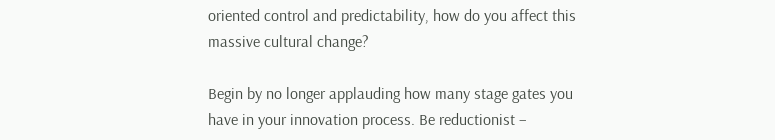oriented control and predictability, how do you affect this massive cultural change?

Begin by no longer applauding how many stage gates you have in your innovation process. Be reductionist –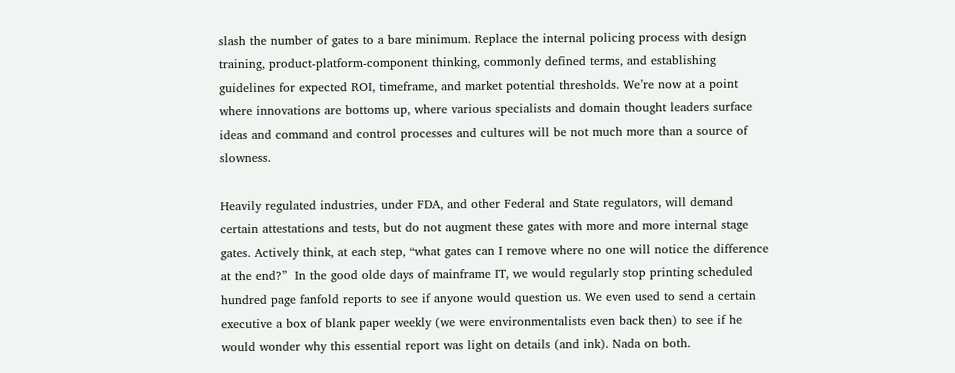slash the number of gates to a bare minimum. Replace the internal policing process with design training, product-platform-component thinking, commonly defined terms, and establishing guidelines for expected ROI, timeframe, and market potential thresholds. We’re now at a point where innovations are bottoms up, where various specialists and domain thought leaders surface ideas and command and control processes and cultures will be not much more than a source of slowness.

Heavily regulated industries, under FDA, and other Federal and State regulators, will demand certain attestations and tests, but do not augment these gates with more and more internal stage gates. Actively think, at each step, “what gates can I remove where no one will notice the difference at the end?”  In the good olde days of mainframe IT, we would regularly stop printing scheduled hundred page fanfold reports to see if anyone would question us. We even used to send a certain executive a box of blank paper weekly (we were environmentalists even back then) to see if he would wonder why this essential report was light on details (and ink). Nada on both.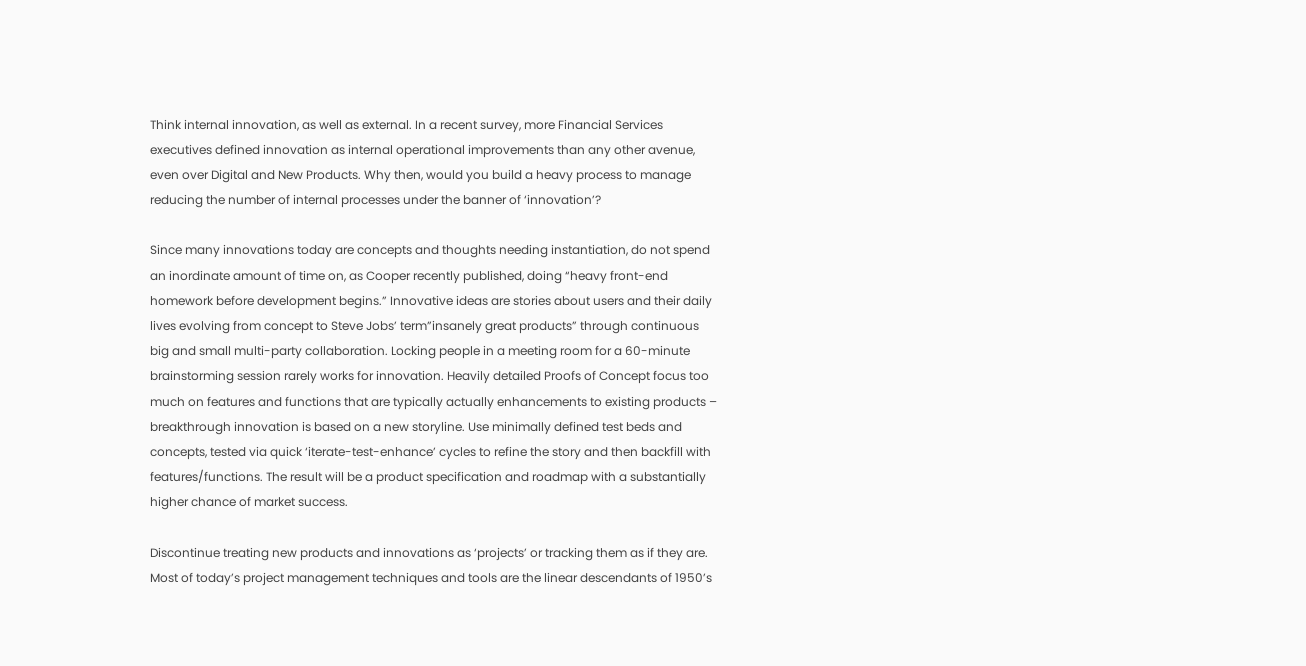Think internal innovation, as well as external. In a recent survey, more Financial Services executives defined innovation as internal operational improvements than any other avenue, even over Digital and New Products. Why then, would you build a heavy process to manage reducing the number of internal processes under the banner of ‘innovation’?

Since many innovations today are concepts and thoughts needing instantiation, do not spend an inordinate amount of time on, as Cooper recently published, doing “heavy front-end homework before development begins.” Innovative ideas are stories about users and their daily lives evolving from concept to Steve Jobs’ term”insanely great products” through continuous big and small multi-party collaboration. Locking people in a meeting room for a 60-minute brainstorming session rarely works for innovation. Heavily detailed Proofs of Concept focus too much on features and functions that are typically actually enhancements to existing products – breakthrough innovation is based on a new storyline. Use minimally defined test beds and concepts, tested via quick ‘iterate-test-enhance’ cycles to refine the story and then backfill with features/functions. The result will be a product specification and roadmap with a substantially higher chance of market success.

Discontinue treating new products and innovations as ‘projects’ or tracking them as if they are. Most of today’s project management techniques and tools are the linear descendants of 1950’s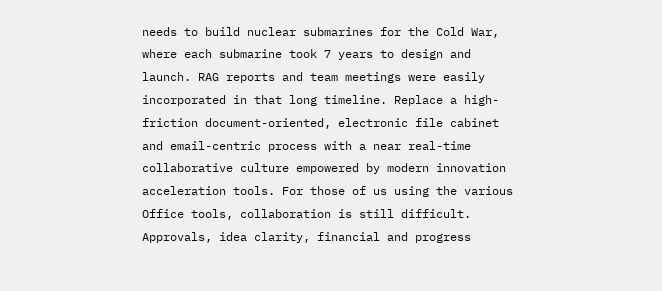needs to build nuclear submarines for the Cold War, where each submarine took 7 years to design and launch. RAG reports and team meetings were easily incorporated in that long timeline. Replace a high-friction document-oriented, electronic file cabinet and email-centric process with a near real-time collaborative culture empowered by modern innovation acceleration tools. For those of us using the various Office tools, collaboration is still difficult. Approvals, idea clarity, financial and progress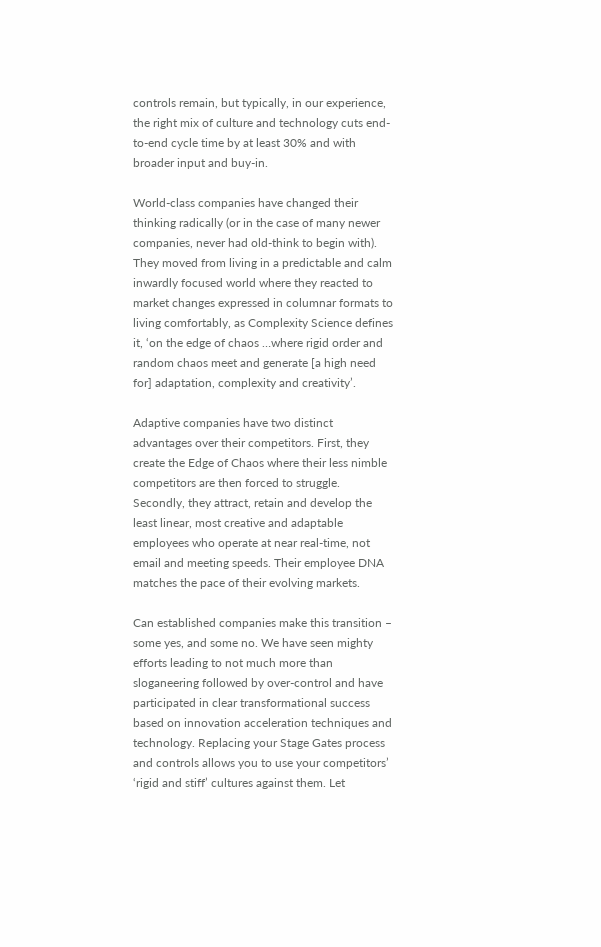controls remain, but typically, in our experience, the right mix of culture and technology cuts end-to-end cycle time by at least 30% and with broader input and buy-in.

World-class companies have changed their thinking radically (or in the case of many newer companies, never had old-think to begin with). They moved from living in a predictable and calm inwardly focused world where they reacted to market changes expressed in columnar formats to living comfortably, as Complexity Science defines it, ‘on the edge of chaos …where rigid order and random chaos meet and generate [a high need for] adaptation, complexity and creativity’.

Adaptive companies have two distinct advantages over their competitors. First, they create the Edge of Chaos where their less nimble competitors are then forced to struggle. Secondly, they attract, retain and develop the least linear, most creative and adaptable employees who operate at near real-time, not email and meeting speeds. Their employee DNA matches the pace of their evolving markets.

Can established companies make this transition – some yes, and some no. We have seen mighty efforts leading to not much more than sloganeering followed by over-control and have participated in clear transformational success based on innovation acceleration techniques and technology. Replacing your Stage Gates process and controls allows you to use your competitors’ ‘rigid and stiff’ cultures against them. Let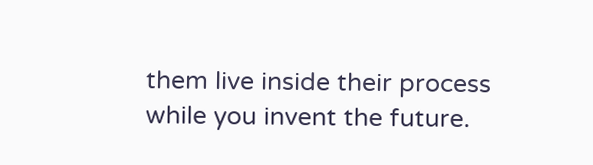them live inside their process while you invent the future.